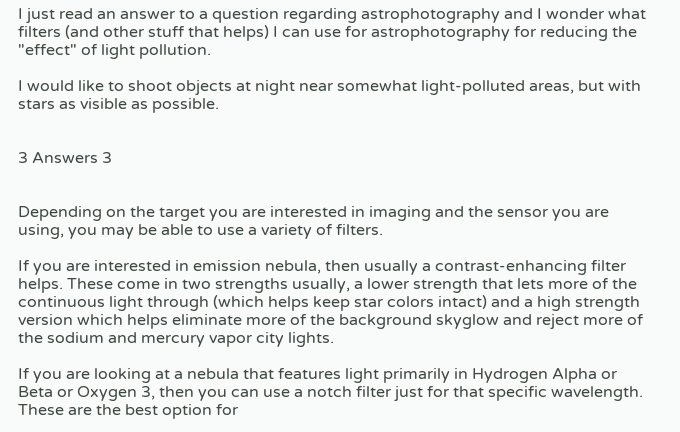I just read an answer to a question regarding astrophotography and I wonder what filters (and other stuff that helps) I can use for astrophotography for reducing the "effect" of light pollution.

I would like to shoot objects at night near somewhat light-polluted areas, but with stars as visible as possible.


3 Answers 3


Depending on the target you are interested in imaging and the sensor you are using, you may be able to use a variety of filters.

If you are interested in emission nebula, then usually a contrast-enhancing filter helps. These come in two strengths usually, a lower strength that lets more of the continuous light through (which helps keep star colors intact) and a high strength version which helps eliminate more of the background skyglow and reject more of the sodium and mercury vapor city lights.

If you are looking at a nebula that features light primarily in Hydrogen Alpha or Beta or Oxygen 3, then you can use a notch filter just for that specific wavelength. These are the best option for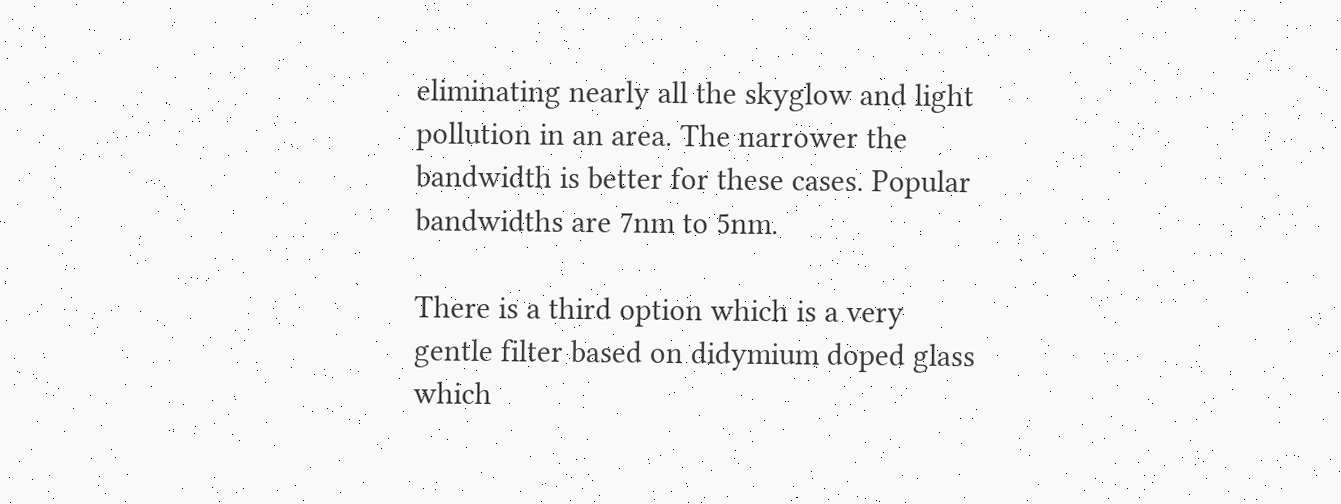eliminating nearly all the skyglow and light pollution in an area. The narrower the bandwidth is better for these cases. Popular bandwidths are 7nm to 5nm.

There is a third option which is a very gentle filter based on didymium doped glass which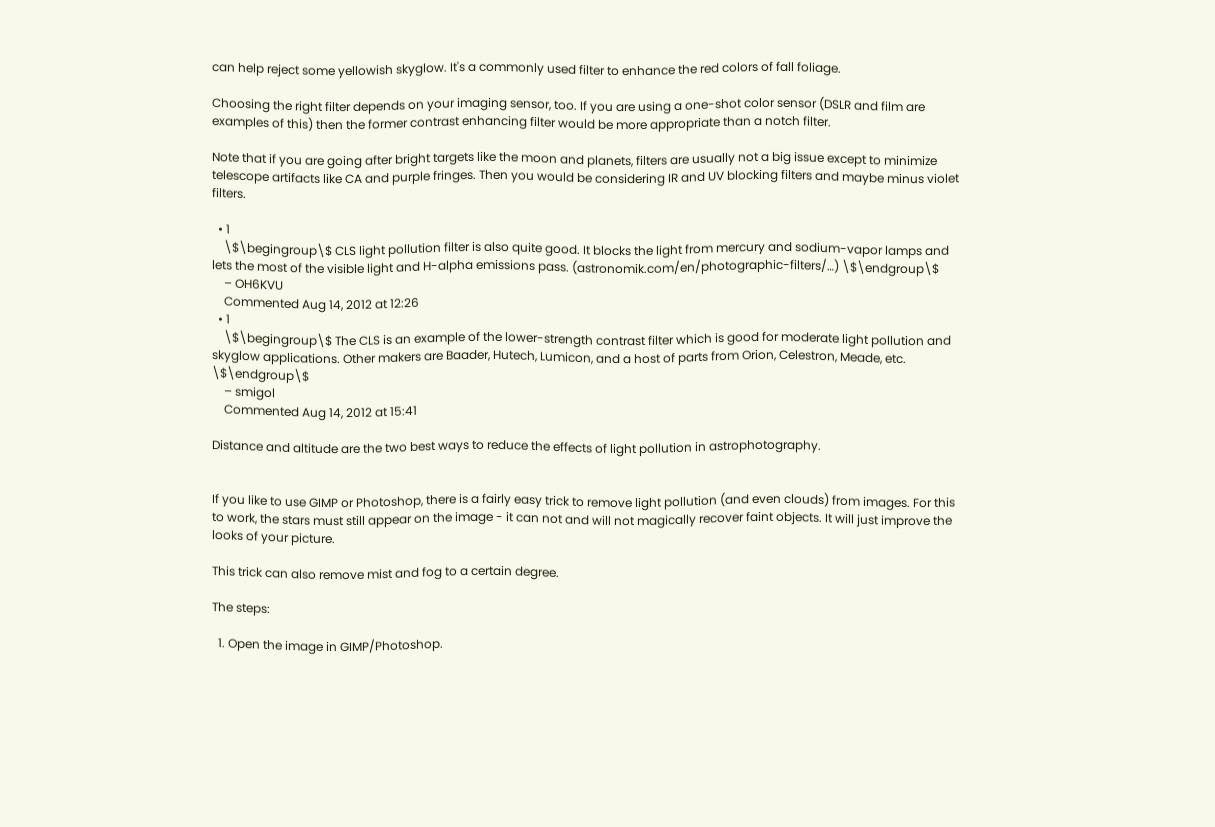can help reject some yellowish skyglow. It's a commonly used filter to enhance the red colors of fall foliage.

Choosing the right filter depends on your imaging sensor, too. If you are using a one-shot color sensor (DSLR and film are examples of this) then the former contrast enhancing filter would be more appropriate than a notch filter.

Note that if you are going after bright targets like the moon and planets, filters are usually not a big issue except to minimize telescope artifacts like CA and purple fringes. Then you would be considering IR and UV blocking filters and maybe minus violet filters.

  • 1
    \$\begingroup\$ CLS light pollution filter is also quite good. It blocks the light from mercury and sodium-vapor lamps and lets the most of the visible light and H-alpha emissions pass. (astronomik.com/en/photographic-filters/…) \$\endgroup\$
    – OH6KVU
    Commented Aug 14, 2012 at 12:26
  • 1
    \$\begingroup\$ The CLS is an example of the lower-strength contrast filter which is good for moderate light pollution and skyglow applications. Other makers are Baader, Hutech, Lumicon, and a host of parts from Orion, Celestron, Meade, etc. \$\endgroup\$
    – smigol
    Commented Aug 14, 2012 at 15:41

Distance and altitude are the two best ways to reduce the effects of light pollution in astrophotography.


If you like to use GIMP or Photoshop, there is a fairly easy trick to remove light pollution (and even clouds) from images. For this to work, the stars must still appear on the image - it can not and will not magically recover faint objects. It will just improve the looks of your picture.

This trick can also remove mist and fog to a certain degree.

The steps:

  1. Open the image in GIMP/Photoshop.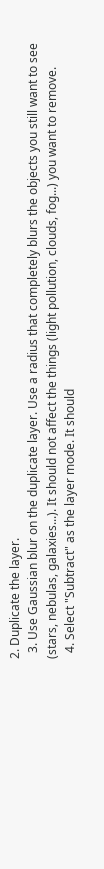2. Duplicate the layer.
  3. Use Gaussian blur on the duplicate layer. Use a radius that completely blurs the objects you still want to see (stars, nebulas, galaxies...). It should not affect the things (light pollution, clouds, fog...) you want to remove.
  4. Select "Subtract" as the layer mode. It should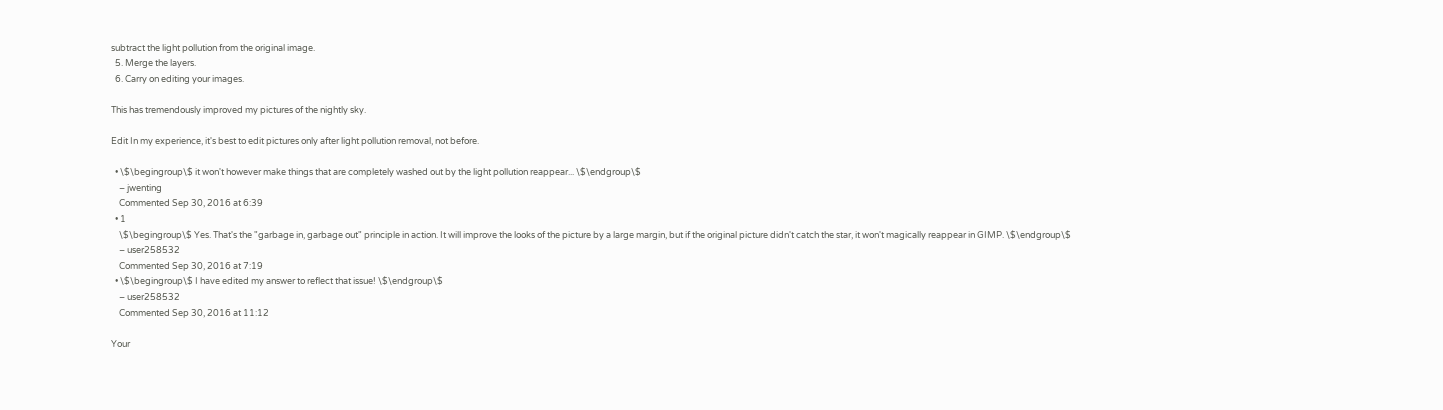subtract the light pollution from the original image.
  5. Merge the layers.
  6. Carry on editing your images.

This has tremendously improved my pictures of the nightly sky.

Edit In my experience, it's best to edit pictures only after light pollution removal, not before.

  • \$\begingroup\$ it won't however make things that are completely washed out by the light pollution reappear... \$\endgroup\$
    – jwenting
    Commented Sep 30, 2016 at 6:39
  • 1
    \$\begingroup\$ Yes. That's the "garbage in, garbage out" principle in action. It will improve the looks of the picture by a large margin, but if the original picture didn't catch the star, it won't magically reappear in GIMP. \$\endgroup\$
    – user258532
    Commented Sep 30, 2016 at 7:19
  • \$\begingroup\$ I have edited my answer to reflect that issue! \$\endgroup\$
    – user258532
    Commented Sep 30, 2016 at 11:12

Your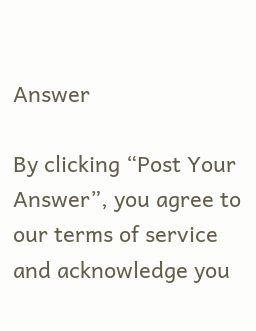Answer

By clicking “Post Your Answer”, you agree to our terms of service and acknowledge you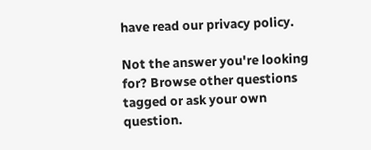have read our privacy policy.

Not the answer you're looking for? Browse other questions tagged or ask your own question.